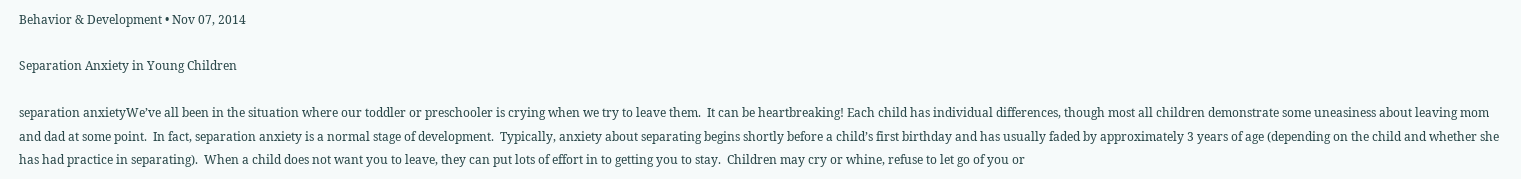Behavior & Development • Nov 07, 2014

Separation Anxiety in Young Children

separation anxietyWe’ve all been in the situation where our toddler or preschooler is crying when we try to leave them.  It can be heartbreaking! Each child has individual differences, though most all children demonstrate some uneasiness about leaving mom and dad at some point.  In fact, separation anxiety is a normal stage of development.  Typically, anxiety about separating begins shortly before a child’s first birthday and has usually faded by approximately 3 years of age (depending on the child and whether she has had practice in separating).  When a child does not want you to leave, they can put lots of effort in to getting you to stay.  Children may cry or whine, refuse to let go of you or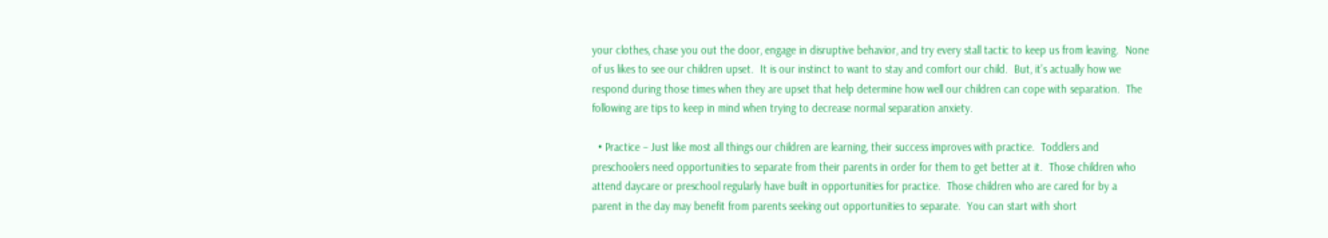your clothes, chase you out the door, engage in disruptive behavior, and try every stall tactic to keep us from leaving.  None of us likes to see our children upset.  It is our instinct to want to stay and comfort our child.  But, it’s actually how we respond during those times when they are upset that help determine how well our children can cope with separation.  The following are tips to keep in mind when trying to decrease normal separation anxiety.

  • Practice – Just like most all things our children are learning, their success improves with practice.  Toddlers and preschoolers need opportunities to separate from their parents in order for them to get better at it.  Those children who attend daycare or preschool regularly have built in opportunities for practice.  Those children who are cared for by a parent in the day may benefit from parents seeking out opportunities to separate.  You can start with short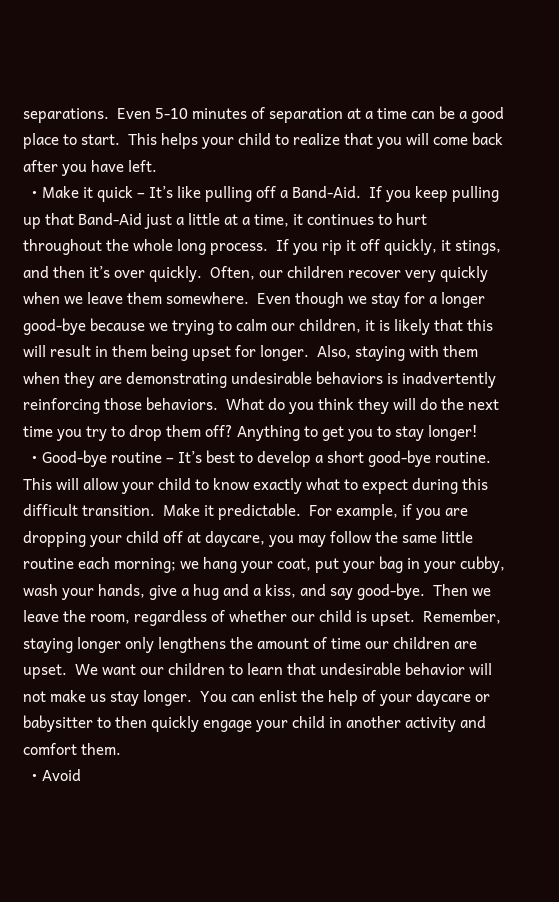separations.  Even 5-10 minutes of separation at a time can be a good place to start.  This helps your child to realize that you will come back after you have left.
  • Make it quick – It’s like pulling off a Band-Aid.  If you keep pulling up that Band-Aid just a little at a time, it continues to hurt throughout the whole long process.  If you rip it off quickly, it stings, and then it’s over quickly.  Often, our children recover very quickly when we leave them somewhere.  Even though we stay for a longer good-bye because we trying to calm our children, it is likely that this will result in them being upset for longer.  Also, staying with them when they are demonstrating undesirable behaviors is inadvertently reinforcing those behaviors.  What do you think they will do the next time you try to drop them off? Anything to get you to stay longer!
  • Good-bye routine – It’s best to develop a short good-bye routine.  This will allow your child to know exactly what to expect during this difficult transition.  Make it predictable.  For example, if you are dropping your child off at daycare, you may follow the same little routine each morning; we hang your coat, put your bag in your cubby, wash your hands, give a hug and a kiss, and say good-bye.  Then we leave the room, regardless of whether our child is upset.  Remember, staying longer only lengthens the amount of time our children are upset.  We want our children to learn that undesirable behavior will not make us stay longer.  You can enlist the help of your daycare or babysitter to then quickly engage your child in another activity and comfort them.
  • Avoid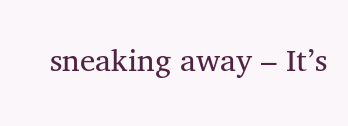sneaking away – It’s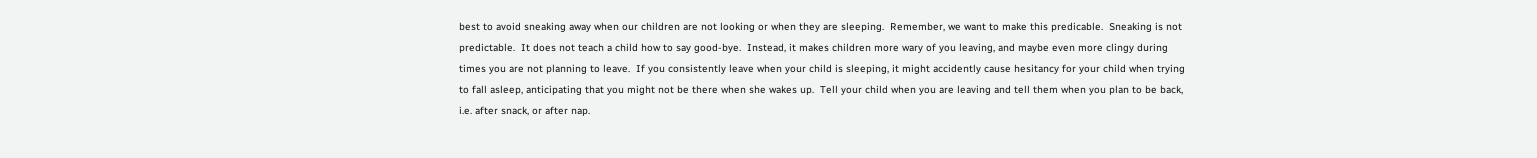best to avoid sneaking away when our children are not looking or when they are sleeping.  Remember, we want to make this predicable.  Sneaking is not predictable.  It does not teach a child how to say good-bye.  Instead, it makes children more wary of you leaving, and maybe even more clingy during times you are not planning to leave.  If you consistently leave when your child is sleeping, it might accidently cause hesitancy for your child when trying to fall asleep, anticipating that you might not be there when she wakes up.  Tell your child when you are leaving and tell them when you plan to be back, i.e. after snack, or after nap.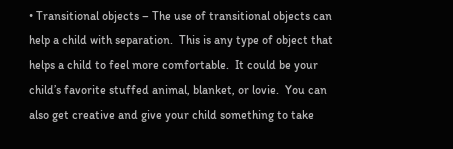• Transitional objects – The use of transitional objects can help a child with separation.  This is any type of object that helps a child to feel more comfortable.  It could be your child’s favorite stuffed animal, blanket, or lovie.  You can also get creative and give your child something to take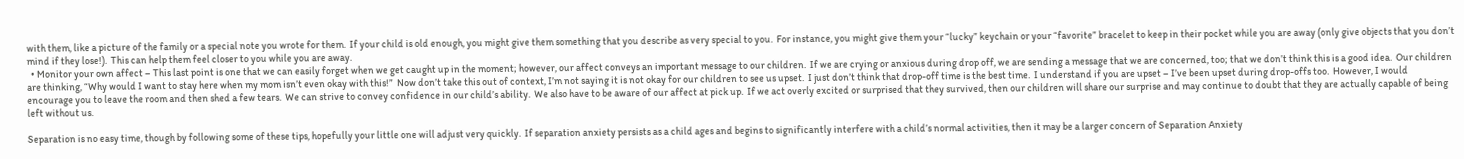with them, like a picture of the family or a special note you wrote for them.  If your child is old enough, you might give them something that you describe as very special to you.  For instance, you might give them your “lucky” keychain or your “favorite” bracelet to keep in their pocket while you are away (only give objects that you don’t mind if they lose!).  This can help them feel closer to you while you are away.
  • Monitor your own affect – This last point is one that we can easily forget when we get caught up in the moment; however, our affect conveys an important message to our children.  If we are crying or anxious during drop off, we are sending a message that we are concerned, too; that we don’t think this is a good idea.  Our children are thinking, “Why would I want to stay here when my mom isn’t even okay with this!”  Now don’t take this out of context, I’m not saying it is not okay for our children to see us upset.  I just don’t think that drop-off time is the best time.  I understand if you are upset – I’ve been upset during drop-offs too.  However, I would encourage you to leave the room and then shed a few tears.  We can strive to convey confidence in our child’s ability.  We also have to be aware of our affect at pick up.  If we act overly excited or surprised that they survived, then our children will share our surprise and may continue to doubt that they are actually capable of being left without us.

Separation is no easy time, though by following some of these tips, hopefully your little one will adjust very quickly.  If separation anxiety persists as a child ages and begins to significantly interfere with a child’s normal activities, then it may be a larger concern of Separation Anxiety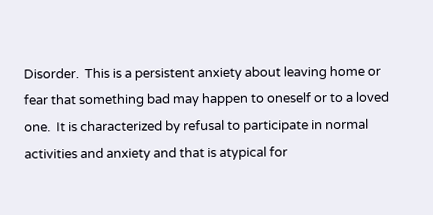Disorder.  This is a persistent anxiety about leaving home or fear that something bad may happen to oneself or to a loved one.  It is characterized by refusal to participate in normal activities and anxiety and that is atypical for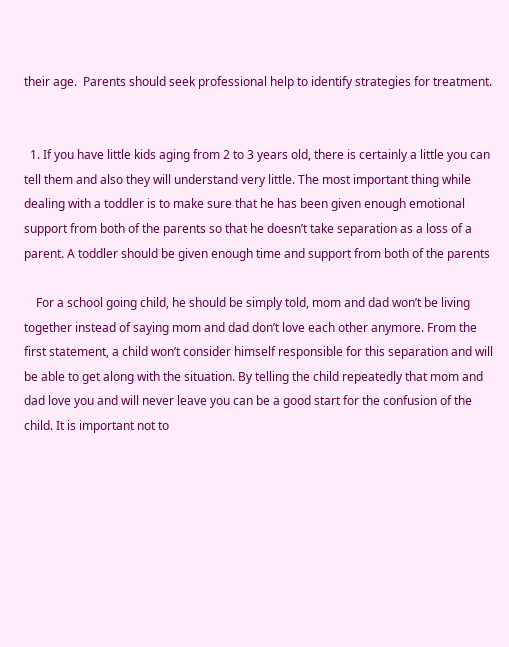their age.  Parents should seek professional help to identify strategies for treatment.


  1. If you have little kids aging from 2 to 3 years old, there is certainly a little you can tell them and also they will understand very little. The most important thing while dealing with a toddler is to make sure that he has been given enough emotional support from both of the parents so that he doesn’t take separation as a loss of a parent. A toddler should be given enough time and support from both of the parents

    For a school going child, he should be simply told, mom and dad won’t be living together instead of saying mom and dad don’t love each other anymore. From the first statement, a child won’t consider himself responsible for this separation and will be able to get along with the situation. By telling the child repeatedly that mom and dad love you and will never leave you can be a good start for the confusion of the child. It is important not to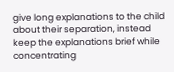give long explanations to the child about their separation, instead keep the explanations brief while concentrating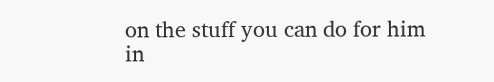on the stuff you can do for him in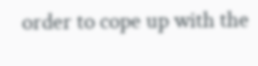order to cope up with the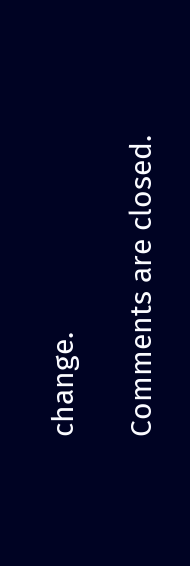change.

Comments are closed.